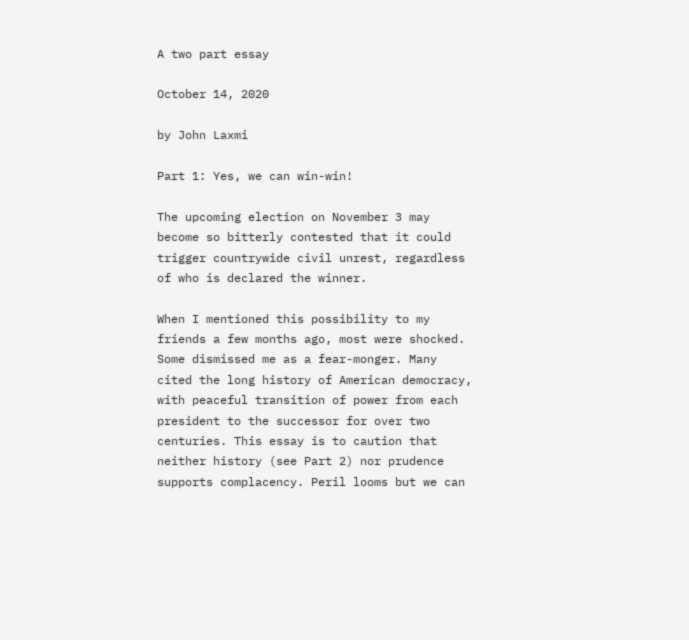A two part essay

October 14, 2020

by John Laxmi

Part 1: Yes, we can win-win!

The upcoming election on November 3 may become so bitterly contested that it could trigger countrywide civil unrest, regardless of who is declared the winner.

When I mentioned this possibility to my friends a few months ago, most were shocked. Some dismissed me as a fear-monger. Many cited the long history of American democracy, with peaceful transition of power from each president to the successor for over two centuries. This essay is to caution that neither history (see Part 2) nor prudence supports complacency. Peril looms but we can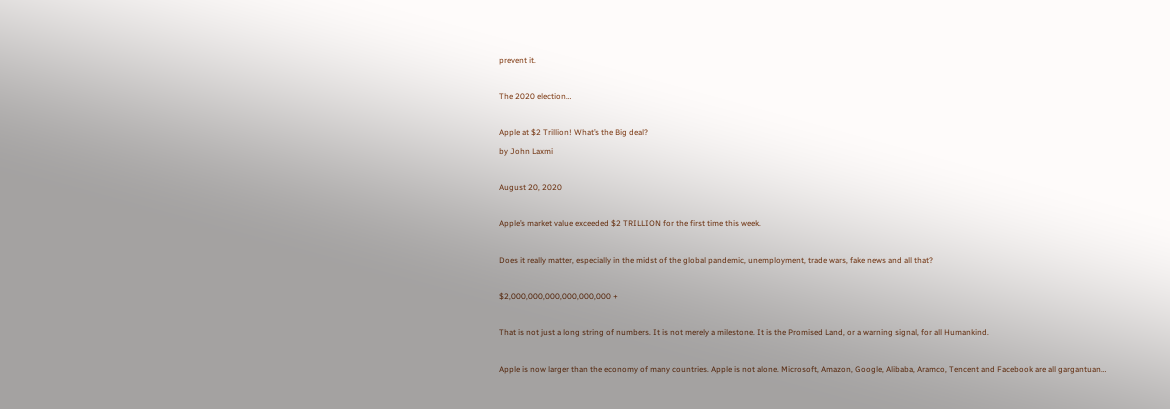prevent it.

The 2020 election…

Apple at $2 Trillion! What’s the Big deal?
by John Laxmi

August 20, 2020

Apple’s market value exceeded $2 TRILLION for the first time this week.

Does it really matter, especially in the midst of the global pandemic, unemployment, trade wars, fake news and all that?

$2,000,000,000,000,000,000 +

That is not just a long string of numbers. It is not merely a milestone. It is the Promised Land, or a warning signal, for all Humankind.

Apple is now larger than the economy of many countries. Apple is not alone. Microsoft, Amazon, Google, Alibaba, Aramco, Tencent and Facebook are all gargantuan…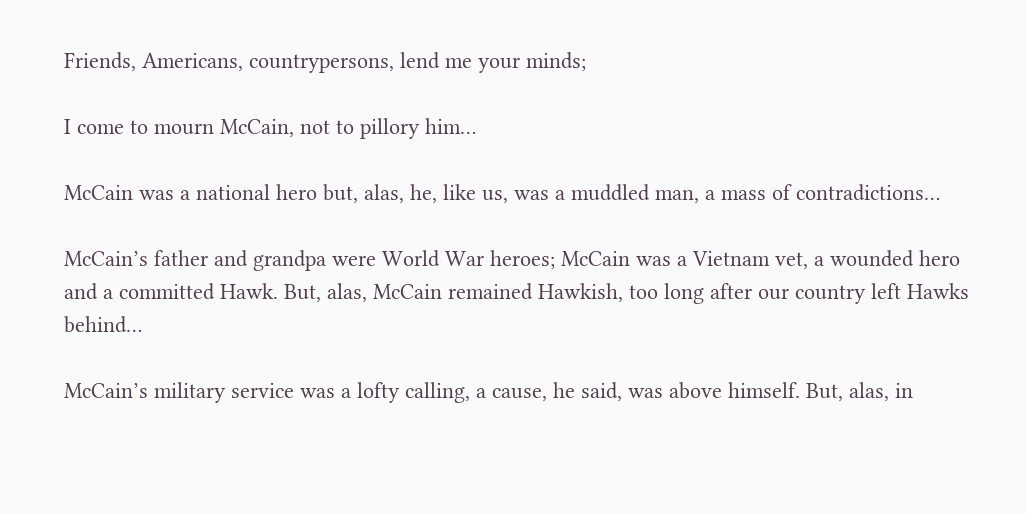Friends, Americans, countrypersons, lend me your minds;

I come to mourn McCain, not to pillory him…

McCain was a national hero but, alas, he, like us, was a muddled man, a mass of contradictions…

McCain’s father and grandpa were World War heroes; McCain was a Vietnam vet, a wounded hero and a committed Hawk. But, alas, McCain remained Hawkish, too long after our country left Hawks behind…

McCain’s military service was a lofty calling, a cause, he said, was above himself. But, alas, in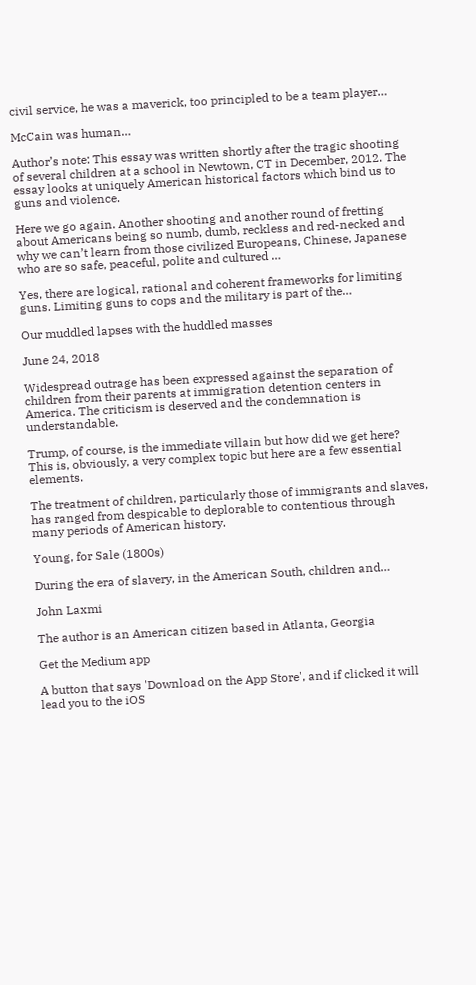civil service, he was a maverick, too principled to be a team player…

McCain was human…

Author’s note: This essay was written shortly after the tragic shooting of several children at a school in Newtown, CT in December, 2012. The essay looks at uniquely American historical factors which bind us to guns and violence.

Here we go again. Another shooting and another round of fretting about Americans being so numb, dumb, reckless and red-necked and why we can’t learn from those civilized Europeans, Chinese, Japanese who are so safe, peaceful, polite and cultured …

Yes, there are logical, rational and coherent frameworks for limiting guns. Limiting guns to cops and the military is part of the…

Our muddled lapses with the huddled masses

June 24, 2018

Widespread outrage has been expressed against the separation of children from their parents at immigration detention centers in America. The criticism is deserved and the condemnation is understandable.

Trump, of course, is the immediate villain but how did we get here? This is, obviously, a very complex topic but here are a few essential elements.

The treatment of children, particularly those of immigrants and slaves, has ranged from despicable to deplorable to contentious through many periods of American history.

Young, for Sale (1800s)

During the era of slavery, in the American South, children and…

John Laxmi

The author is an American citizen based in Atlanta, Georgia

Get the Medium app

A button that says 'Download on the App Store', and if clicked it will lead you to the iOS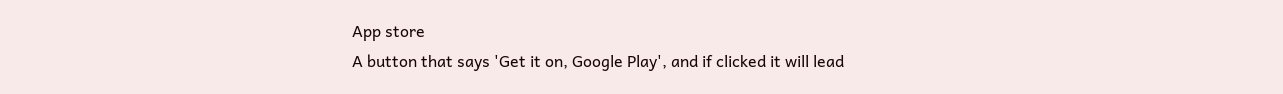App store
A button that says 'Get it on, Google Play', and if clicked it will lead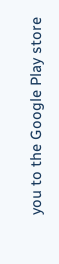you to the Google Play store